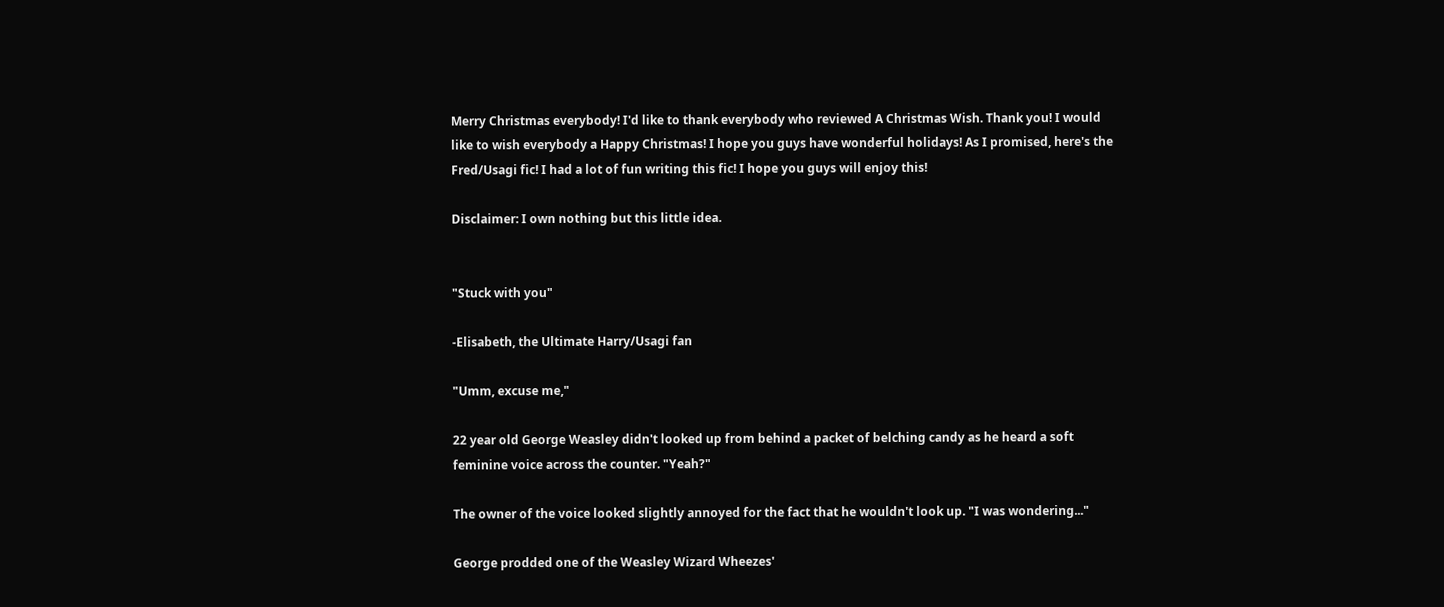Merry Christmas everybody! I'd like to thank everybody who reviewed A Christmas Wish. Thank you! I would like to wish everybody a Happy Christmas! I hope you guys have wonderful holidays! As I promised, here's the Fred/Usagi fic! I had a lot of fun writing this fic! I hope you guys will enjoy this!

Disclaimer: I own nothing but this little idea.


"Stuck with you"

-Elisabeth, the Ultimate Harry/Usagi fan

"Umm, excuse me,"

22 year old George Weasley didn't looked up from behind a packet of belching candy as he heard a soft feminine voice across the counter. "Yeah?"

The owner of the voice looked slightly annoyed for the fact that he wouldn't look up. "I was wondering..."

George prodded one of the Weasley Wizard Wheezes'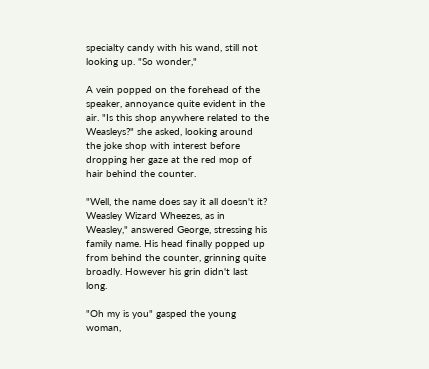specialty candy with his wand, still not looking up. "So wonder,"

A vein popped on the forehead of the speaker, annoyance quite evident in the air. "Is this shop anywhere related to the Weasleys?" she asked, looking around the joke shop with interest before dropping her gaze at the red mop of hair behind the counter.

"Well, the name does say it all doesn't it? Weasley Wizard Wheezes, as in Weasley," answered George, stressing his family name. His head finally popped up from behind the counter, grinning quite broadly. However his grin didn't last long.

"Oh my is you" gasped the young woman,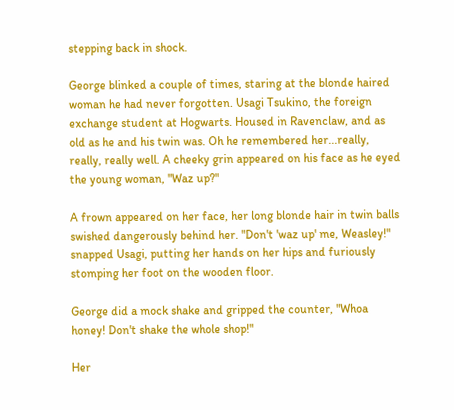stepping back in shock.

George blinked a couple of times, staring at the blonde haired woman he had never forgotten. Usagi Tsukino, the foreign exchange student at Hogwarts. Housed in Ravenclaw, and as old as he and his twin was. Oh he remembered her...really, really, really well. A cheeky grin appeared on his face as he eyed the young woman, "Waz up?"

A frown appeared on her face, her long blonde hair in twin balls swished dangerously behind her. "Don't 'waz up' me, Weasley!" snapped Usagi, putting her hands on her hips and furiously stomping her foot on the wooden floor.

George did a mock shake and gripped the counter, "Whoa honey! Don't shake the whole shop!"

Her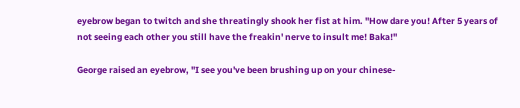eyebrow began to twitch and she threatingly shook her fist at him. "How dare you! After 5 years of not seeing each other you still have the freakin' nerve to insult me! Baka!"

George raised an eyebrow, "I see you've been brushing up on your chinese-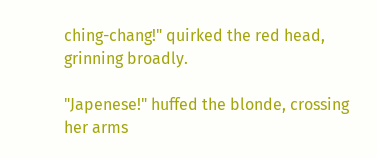ching-chang!" quirked the red head, grinning broadly.

"Japenese!" huffed the blonde, crossing her arms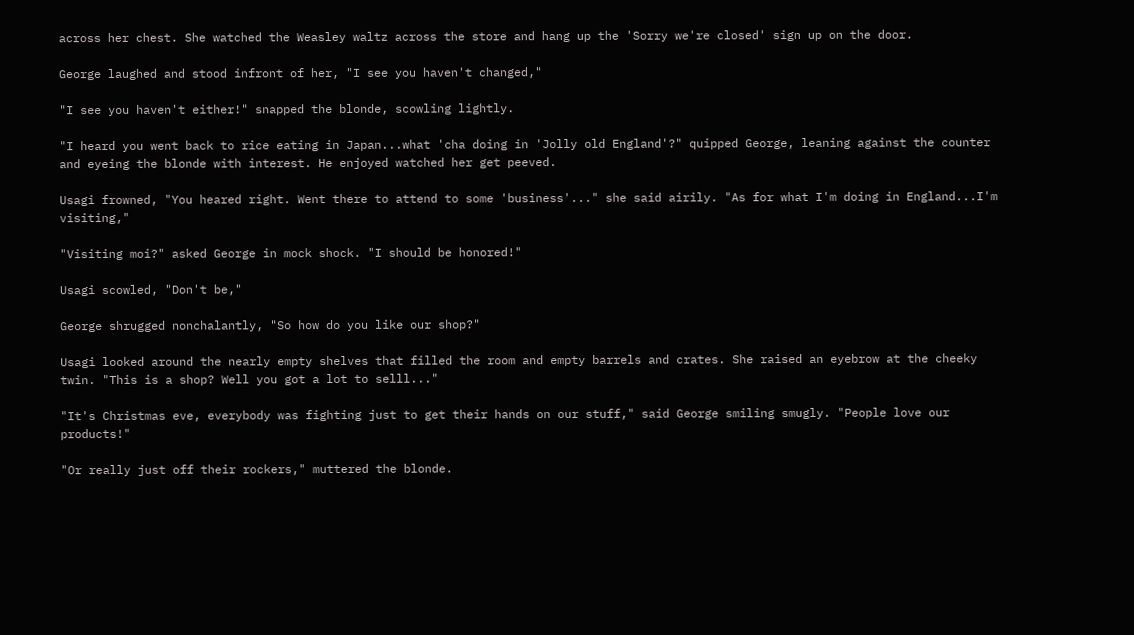across her chest. She watched the Weasley waltz across the store and hang up the 'Sorry we're closed' sign up on the door.

George laughed and stood infront of her, "I see you haven't changed,"

"I see you haven't either!" snapped the blonde, scowling lightly.

"I heard you went back to rice eating in Japan...what 'cha doing in 'Jolly old England'?" quipped George, leaning against the counter and eyeing the blonde with interest. He enjoyed watched her get peeved.

Usagi frowned, "You heared right. Went there to attend to some 'business'..." she said airily. "As for what I'm doing in England...I'm visiting,"

"Visiting moi?" asked George in mock shock. "I should be honored!"

Usagi scowled, "Don't be,"

George shrugged nonchalantly, "So how do you like our shop?"

Usagi looked around the nearly empty shelves that filled the room and empty barrels and crates. She raised an eyebrow at the cheeky twin. "This is a shop? Well you got a lot to selll..."

"It's Christmas eve, everybody was fighting just to get their hands on our stuff," said George smiling smugly. "People love our products!"

"Or really just off their rockers," muttered the blonde.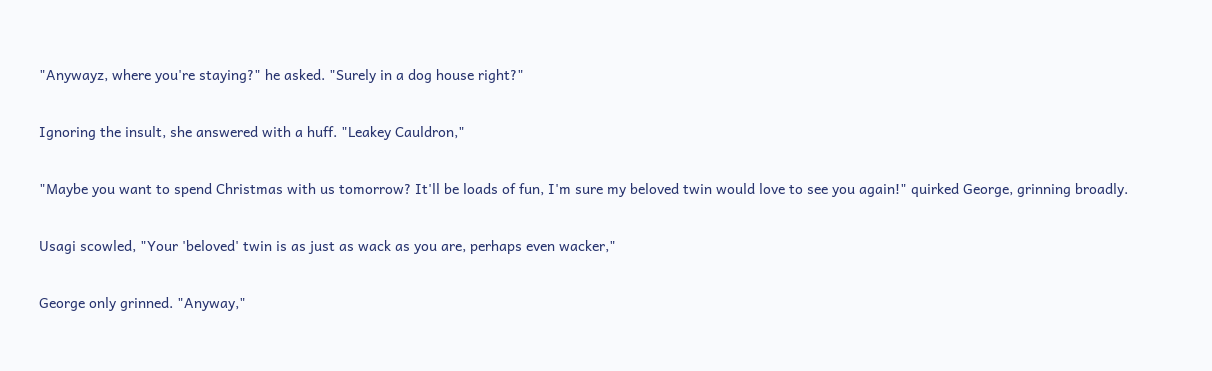"Anywayz, where you're staying?" he asked. "Surely in a dog house right?"

Ignoring the insult, she answered with a huff. "Leakey Cauldron,"

"Maybe you want to spend Christmas with us tomorrow? It'll be loads of fun, I'm sure my beloved twin would love to see you again!" quirked George, grinning broadly.

Usagi scowled, "Your 'beloved' twin is as just as wack as you are, perhaps even wacker,"

George only grinned. "Anyway,"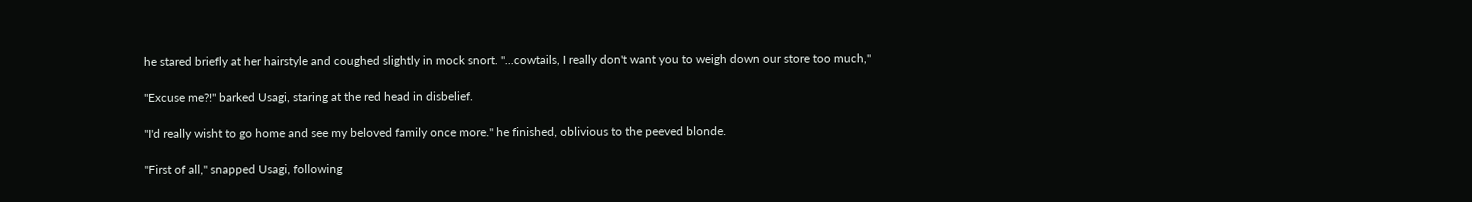he stared briefly at her hairstyle and coughed slightly in mock snort. "...cowtails, I really don't want you to weigh down our store too much,"

"Excuse me?!" barked Usagi, staring at the red head in disbelief.

"I'd really wisht to go home and see my beloved family once more." he finished, oblivious to the peeved blonde.

"First of all," snapped Usagi, following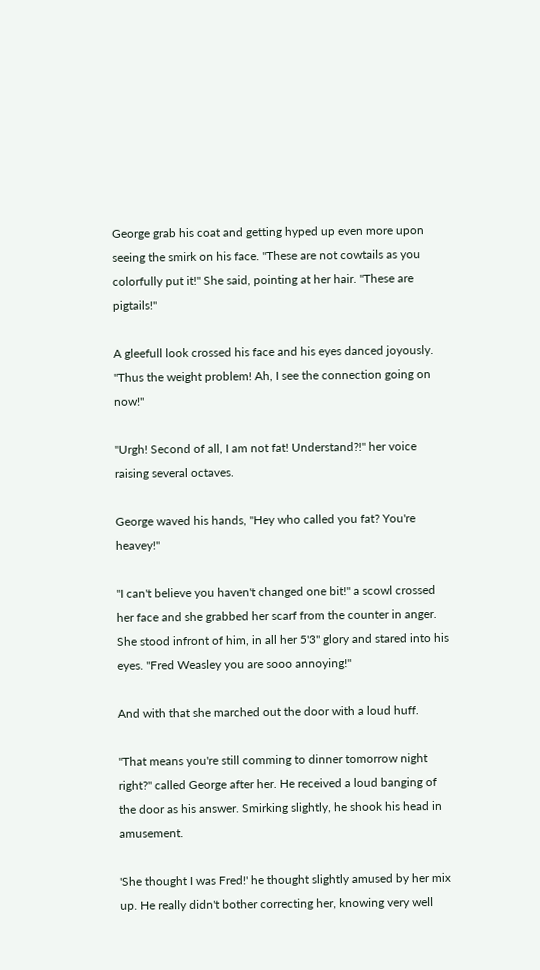George grab his coat and getting hyped up even more upon seeing the smirk on his face. "These are not cowtails as you colorfully put it!" She said, pointing at her hair. "These are pigtails!"

A gleefull look crossed his face and his eyes danced joyously. "Thus the weight problem! Ah, I see the connection going on now!"

"Urgh! Second of all, I am not fat! Understand?!" her voice raising several octaves.

George waved his hands, "Hey who called you fat? You're heavey!"

"I can't believe you haven't changed one bit!" a scowl crossed her face and she grabbed her scarf from the counter in anger. She stood infront of him, in all her 5'3" glory and stared into his eyes. "Fred Weasley you are sooo annoying!"

And with that she marched out the door with a loud huff.

"That means you're still comming to dinner tomorrow night right?" called George after her. He received a loud banging of the door as his answer. Smirking slightly, he shook his head in amusement.

'She thought I was Fred!' he thought slightly amused by her mix up. He really didn't bother correcting her, knowing very well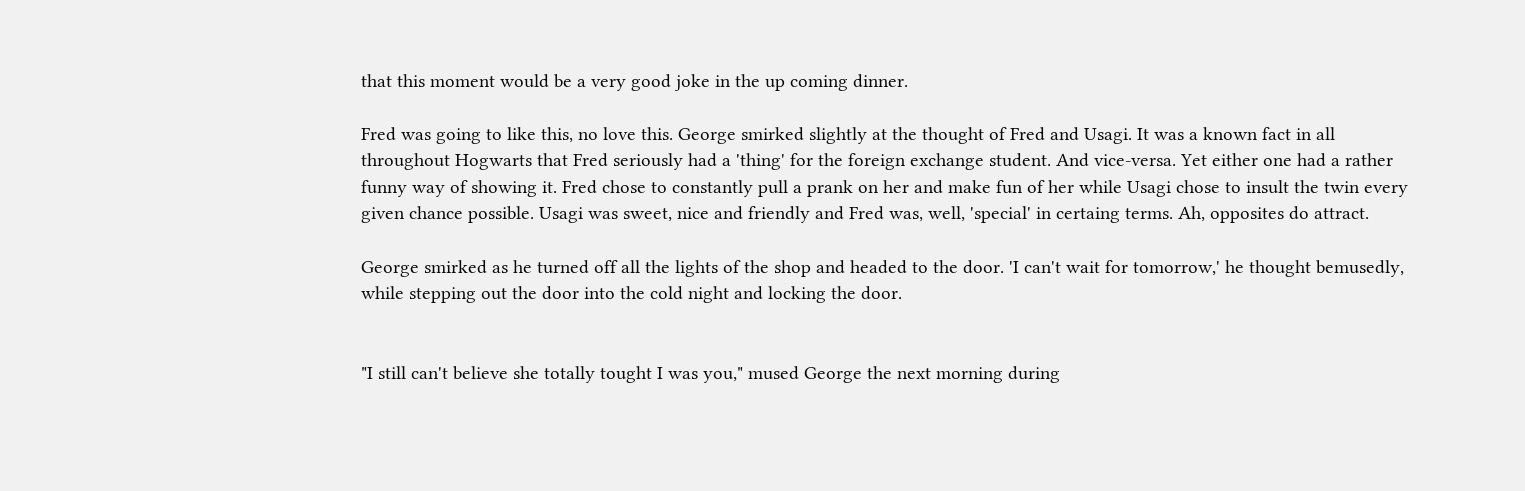that this moment would be a very good joke in the up coming dinner.

Fred was going to like this, no love this. George smirked slightly at the thought of Fred and Usagi. It was a known fact in all throughout Hogwarts that Fred seriously had a 'thing' for the foreign exchange student. And vice-versa. Yet either one had a rather funny way of showing it. Fred chose to constantly pull a prank on her and make fun of her while Usagi chose to insult the twin every given chance possible. Usagi was sweet, nice and friendly and Fred was, well, 'special' in certaing terms. Ah, opposites do attract.

George smirked as he turned off all the lights of the shop and headed to the door. 'I can't wait for tomorrow,' he thought bemusedly, while stepping out the door into the cold night and locking the door.


"I still can't believe she totally tought I was you," mused George the next morning during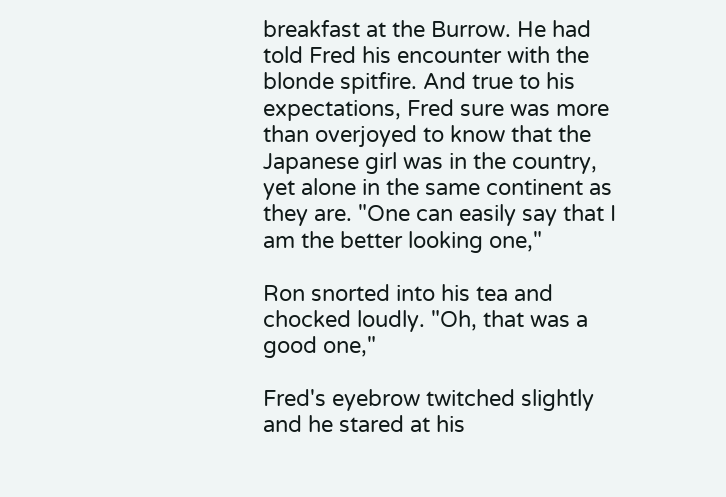breakfast at the Burrow. He had told Fred his encounter with the blonde spitfire. And true to his expectations, Fred sure was more than overjoyed to know that the Japanese girl was in the country, yet alone in the same continent as they are. "One can easily say that I am the better looking one,"

Ron snorted into his tea and chocked loudly. "Oh, that was a good one,"

Fred's eyebrow twitched slightly and he stared at his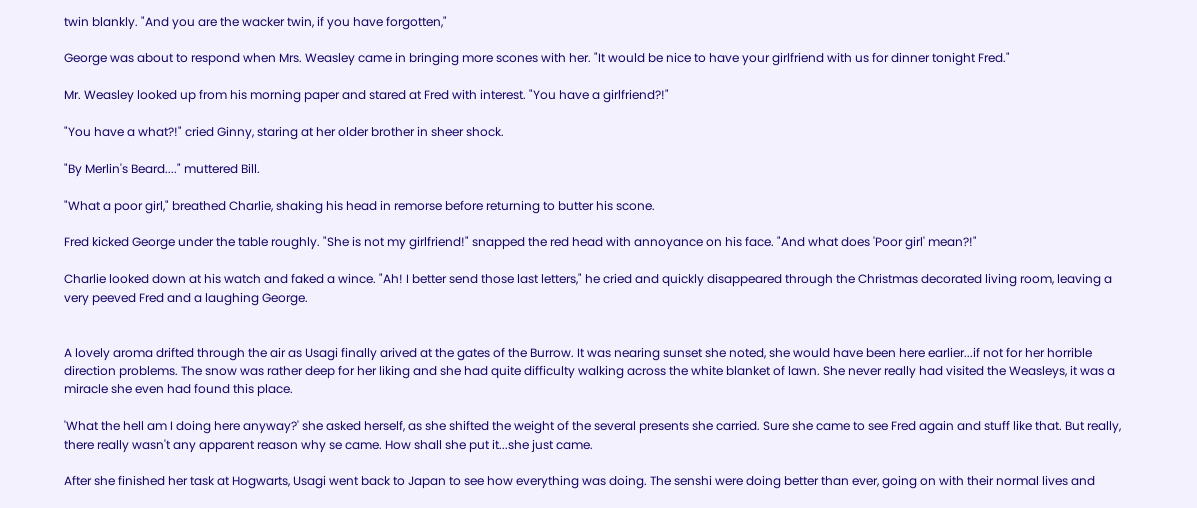twin blankly. "And you are the wacker twin, if you have forgotten,"

George was about to respond when Mrs. Weasley came in bringing more scones with her. "It would be nice to have your girlfriend with us for dinner tonight Fred."

Mr. Weasley looked up from his morning paper and stared at Fred with interest. "You have a girlfriend?!"

"You have a what?!" cried Ginny, staring at her older brother in sheer shock.

"By Merlin's Beard...." muttered Bill.

"What a poor girl," breathed Charlie, shaking his head in remorse before returning to butter his scone.

Fred kicked George under the table roughly. "She is not my girlfriend!" snapped the red head with annoyance on his face. "And what does 'Poor girl' mean?!"

Charlie looked down at his watch and faked a wince. "Ah! I better send those last letters," he cried and quickly disappeared through the Christmas decorated living room, leaving a very peeved Fred and a laughing George.


A lovely aroma drifted through the air as Usagi finally arived at the gates of the Burrow. It was nearing sunset she noted, she would have been here earlier...if not for her horrible direction problems. The snow was rather deep for her liking and she had quite difficulty walking across the white blanket of lawn. She never really had visited the Weasleys, it was a miracle she even had found this place.

'What the hell am I doing here anyway?' she asked herself, as she shifted the weight of the several presents she carried. Sure she came to see Fred again and stuff like that. But really, there really wasn't any apparent reason why se came. How shall she put it...she just came.

After she finished her task at Hogwarts, Usagi went back to Japan to see how everything was doing. The senshi were doing better than ever, going on with their normal lives and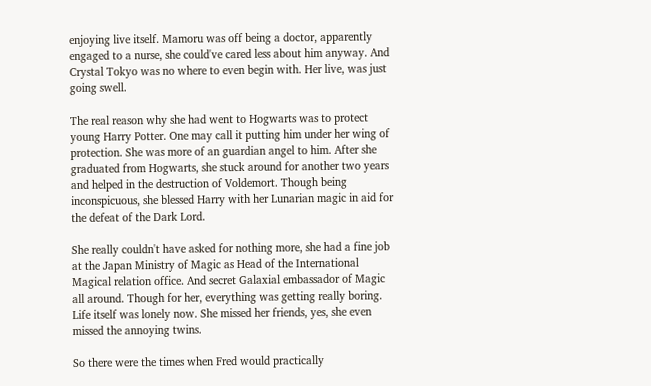enjoying live itself. Mamoru was off being a doctor, apparently engaged to a nurse, she could've cared less about him anyway. And Crystal Tokyo was no where to even begin with. Her live, was just going swell.

The real reason why she had went to Hogwarts was to protect young Harry Potter. One may call it putting him under her wing of protection. She was more of an guardian angel to him. After she graduated from Hogwarts, she stuck around for another two years and helped in the destruction of Voldemort. Though being inconspicuous, she blessed Harry with her Lunarian magic in aid for the defeat of the Dark Lord.

She really couldn't have asked for nothing more, she had a fine job at the Japan Ministry of Magic as Head of the International Magical relation office. And secret Galaxial embassador of Magic all around. Though for her, everything was getting really boring. Life itself was lonely now. She missed her friends, yes, she even missed the annoying twins.

So there were the times when Fred would practically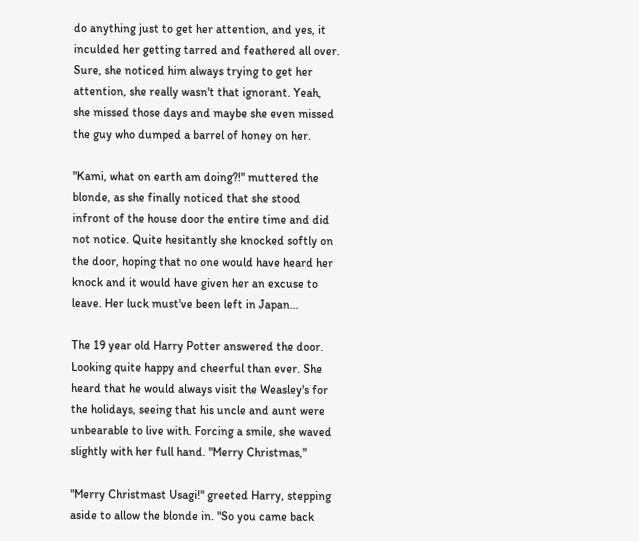do anything just to get her attention, and yes, it inculded her getting tarred and feathered all over. Sure, she noticed him always trying to get her attention, she really wasn't that ignorant. Yeah, she missed those days and maybe she even missed the guy who dumped a barrel of honey on her.

"Kami, what on earth am doing?!" muttered the blonde, as she finally noticed that she stood infront of the house door the entire time and did not notice. Quite hesitantly she knocked softly on the door, hoping that no one would have heard her knock and it would have given her an excuse to leave. Her luck must've been left in Japan...

The 19 year old Harry Potter answered the door. Looking quite happy and cheerful than ever. She heard that he would always visit the Weasley's for the holidays, seeing that his uncle and aunt were unbearable to live with. Forcing a smile, she waved slightly with her full hand. "Merry Christmas,"

"Merry Christmast Usagi!" greeted Harry, stepping aside to allow the blonde in. "So you came back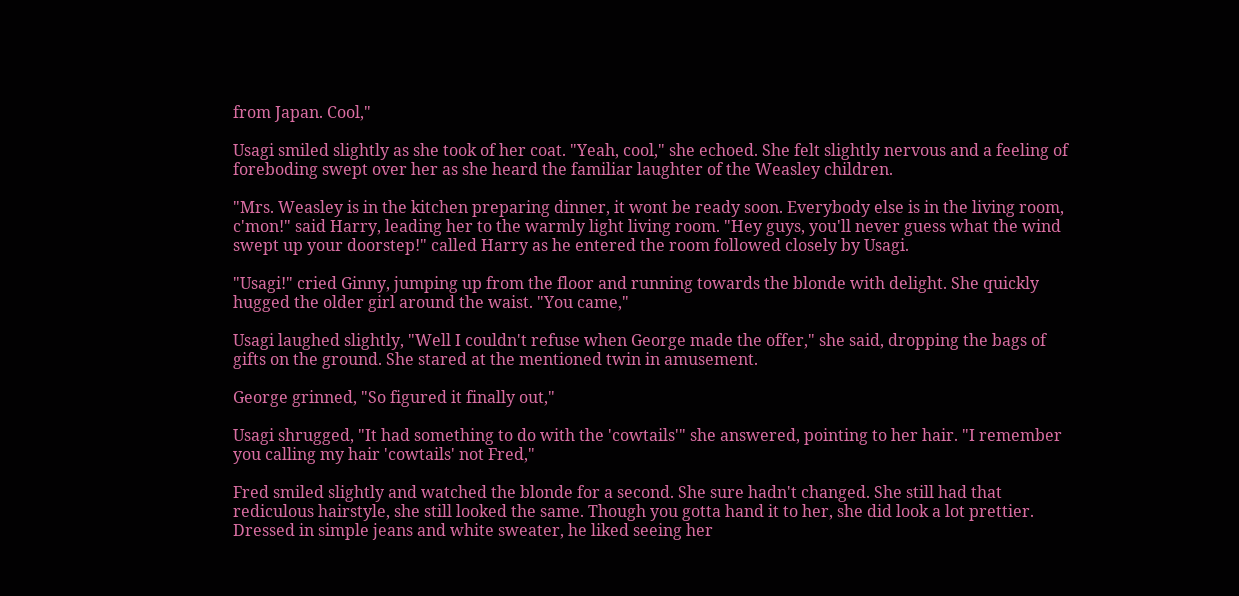from Japan. Cool,"

Usagi smiled slightly as she took of her coat. "Yeah, cool," she echoed. She felt slightly nervous and a feeling of foreboding swept over her as she heard the familiar laughter of the Weasley children.

"Mrs. Weasley is in the kitchen preparing dinner, it wont be ready soon. Everybody else is in the living room, c'mon!" said Harry, leading her to the warmly light living room. "Hey guys, you'll never guess what the wind swept up your doorstep!" called Harry as he entered the room followed closely by Usagi.

"Usagi!" cried Ginny, jumping up from the floor and running towards the blonde with delight. She quickly hugged the older girl around the waist. "You came,"

Usagi laughed slightly, "Well I couldn't refuse when George made the offer," she said, dropping the bags of gifts on the ground. She stared at the mentioned twin in amusement.

George grinned, "So figured it finally out,"

Usagi shrugged, "It had something to do with the 'cowtails'" she answered, pointing to her hair. "I remember you calling my hair 'cowtails' not Fred,"

Fred smiled slightly and watched the blonde for a second. She sure hadn't changed. She still had that rediculous hairstyle, she still looked the same. Though you gotta hand it to her, she did look a lot prettier. Dressed in simple jeans and white sweater, he liked seeing her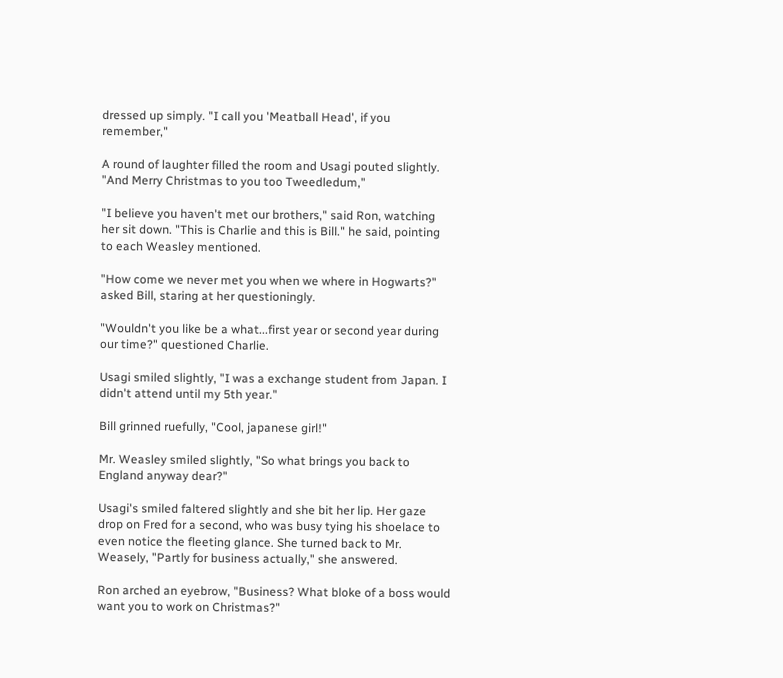dressed up simply. "I call you 'Meatball Head', if you remember,"

A round of laughter filled the room and Usagi pouted slightly. "And Merry Christmas to you too Tweedledum,"

"I believe you haven't met our brothers," said Ron, watching her sit down. "This is Charlie and this is Bill." he said, pointing to each Weasley mentioned.

"How come we never met you when we where in Hogwarts?" asked Bill, staring at her questioningly.

"Wouldn't you like be a what...first year or second year during our time?" questioned Charlie.

Usagi smiled slightly, "I was a exchange student from Japan. I didn't attend until my 5th year."

Bill grinned ruefully, "Cool, japanese girl!"

Mr. Weasley smiled slightly, "So what brings you back to England anyway dear?"

Usagi's smiled faltered slightly and she bit her lip. Her gaze drop on Fred for a second, who was busy tying his shoelace to even notice the fleeting glance. She turned back to Mr. Weasely, "Partly for business actually," she answered.

Ron arched an eyebrow, "Business? What bloke of a boss would want you to work on Christmas?"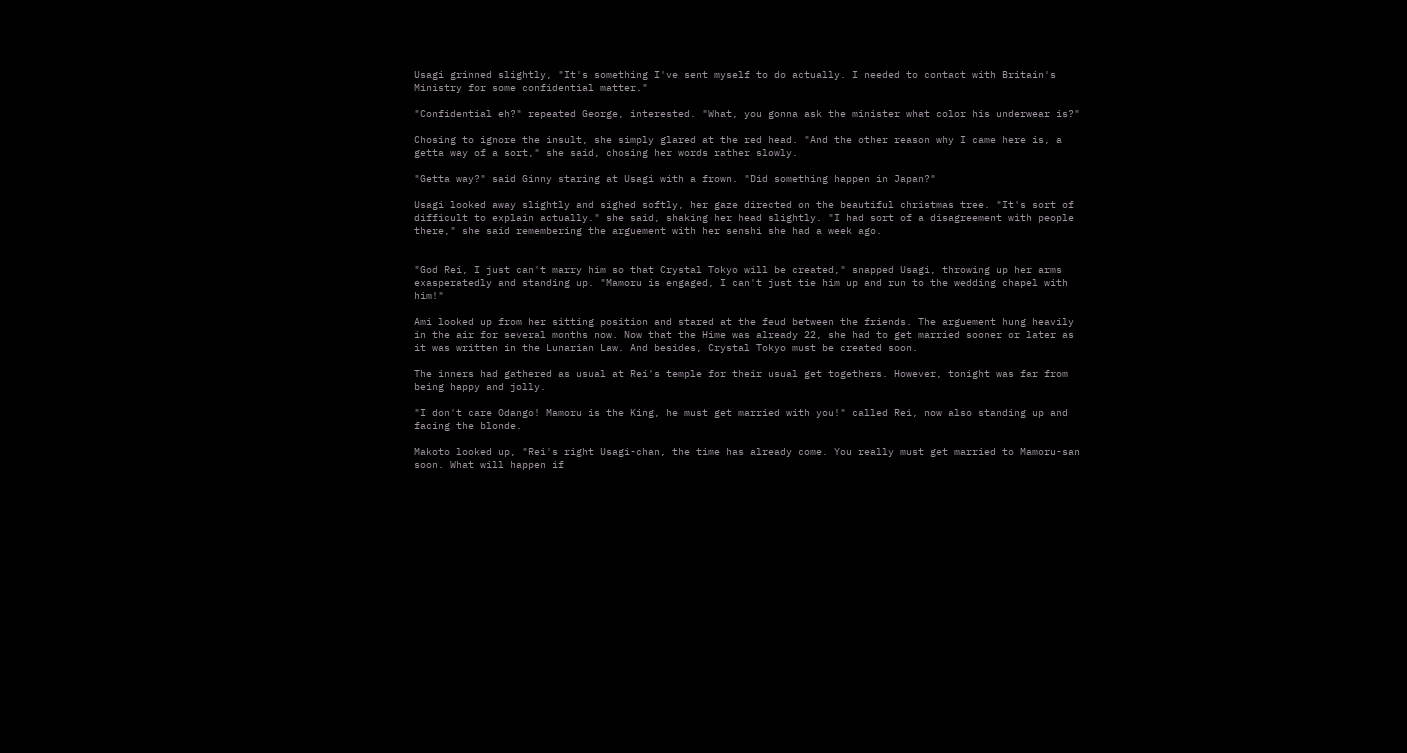Usagi grinned slightly, "It's something I've sent myself to do actually. I needed to contact with Britain's Ministry for some confidential matter."

"Confidential eh?" repeated George, interested. "What, you gonna ask the minister what color his underwear is?"

Chosing to ignore the insult, she simply glared at the red head. "And the other reason why I came here is, a getta way of a sort," she said, chosing her words rather slowly.

"Getta way?" said Ginny staring at Usagi with a frown. "Did something happen in Japan?"

Usagi looked away slightly and sighed softly, her gaze directed on the beautiful christmas tree. "It's sort of difficult to explain actually." she said, shaking her head slightly. "I had sort of a disagreement with people there," she said remembering the arguement with her senshi she had a week ago.


"God Rei, I just can't marry him so that Crystal Tokyo will be created," snapped Usagi, throwing up her arms exasperatedly and standing up. "Mamoru is engaged, I can't just tie him up and run to the wedding chapel with him!"

Ami looked up from her sitting position and stared at the feud between the friends. The arguement hung heavily in the air for several months now. Now that the Hime was already 22, she had to get married sooner or later as it was written in the Lunarian Law. And besides, Crystal Tokyo must be created soon.

The inners had gathered as usual at Rei's temple for their usual get togethers. However, tonight was far from being happy and jolly.

"I don't care Odango! Mamoru is the King, he must get married with you!" called Rei, now also standing up and facing the blonde.

Makoto looked up, "Rei's right Usagi-chan, the time has already come. You really must get married to Mamoru-san soon. What will happen if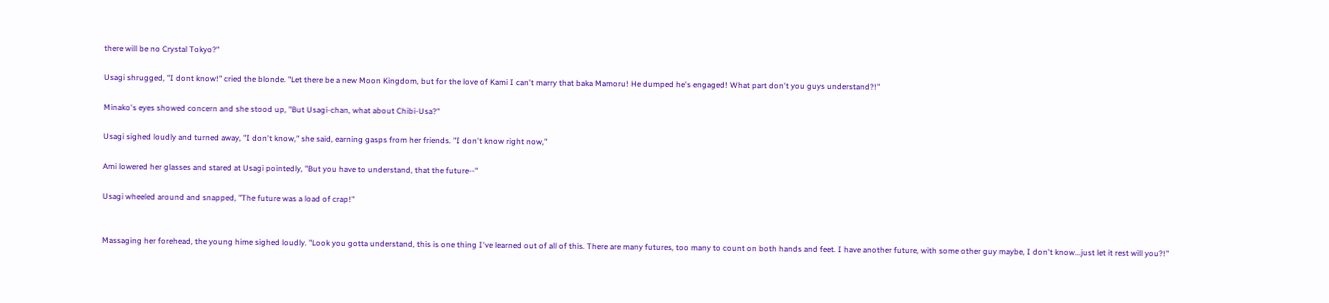there will be no Crystal Tokyo?"

Usagi shrugged, "I dont know!" cried the blonde. "Let there be a new Moon Kingdom, but for the love of Kami I can't marry that baka Mamoru! He dumped he's engaged! What part don't you guys understand?!"

Minako's eyes showed concern and she stood up, "But Usagi-chan, what about Chibi-Usa?"

Usagi sighed loudly and turned away, "I don't know," she said, earning gasps from her friends. "I don't know right now,"

Ami lowered her glasses and stared at Usagi pointedly, "But you have to understand, that the future--"

Usagi wheeled around and snapped, "The future was a load of crap!"


Massaging her forehead, the young hime sighed loudly. "Look you gotta understand, this is one thing I've learned out of all of this. There are many futures, too many to count on both hands and feet. I have another future, with some other guy maybe, I don't know...just let it rest will you?!"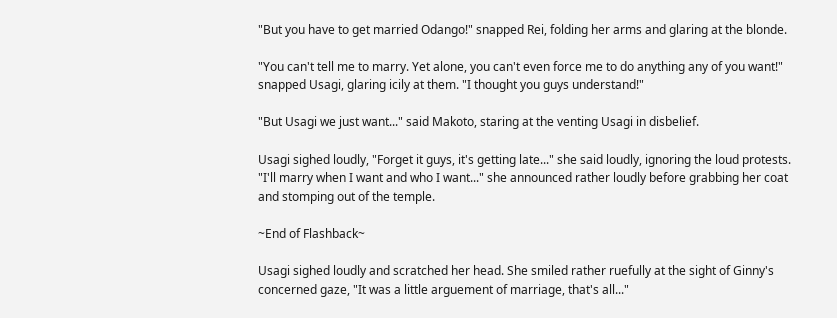"But you have to get married Odango!" snapped Rei, folding her arms and glaring at the blonde.

"You can't tell me to marry. Yet alone, you can't even force me to do anything any of you want!" snapped Usagi, glaring icily at them. "I thought you guys understand!"

"But Usagi we just want..." said Makoto, staring at the venting Usagi in disbelief.

Usagi sighed loudly, "Forget it guys, it's getting late..." she said loudly, ignoring the loud protests. "I'll marry when I want and who I want..." she announced rather loudly before grabbing her coat and stomping out of the temple.

~End of Flashback~

Usagi sighed loudly and scratched her head. She smiled rather ruefully at the sight of Ginny's concerned gaze, "It was a little arguement of marriage, that's all..."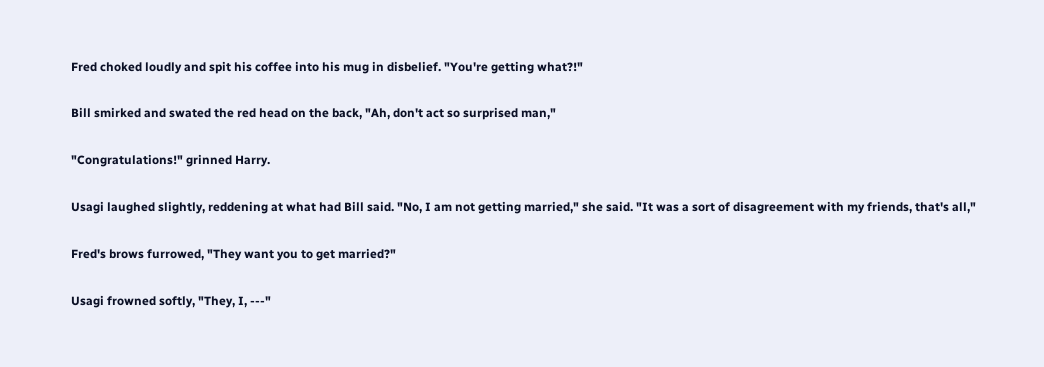Fred choked loudly and spit his coffee into his mug in disbelief. "You're getting what?!"

Bill smirked and swated the red head on the back, "Ah, don't act so surprised man,"

"Congratulations!" grinned Harry.

Usagi laughed slightly, reddening at what had Bill said. "No, I am not getting married," she said. "It was a sort of disagreement with my friends, that's all,"

Fred's brows furrowed, "They want you to get married?"

Usagi frowned softly, "They, I, ---"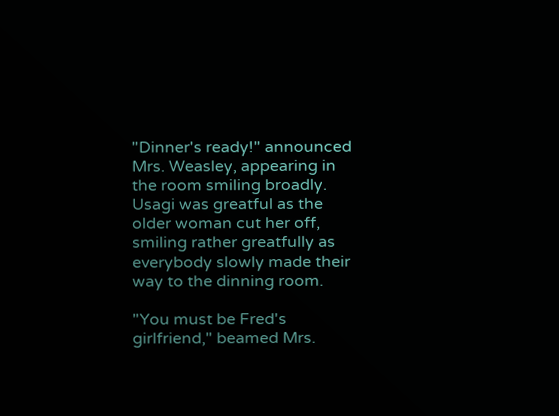"Dinner's ready!" announced Mrs. Weasley, appearing in the room smiling broadly. Usagi was greatful as the older woman cut her off, smiling rather greatfully as everybody slowly made their way to the dinning room.

"You must be Fred's girlfriend," beamed Mrs.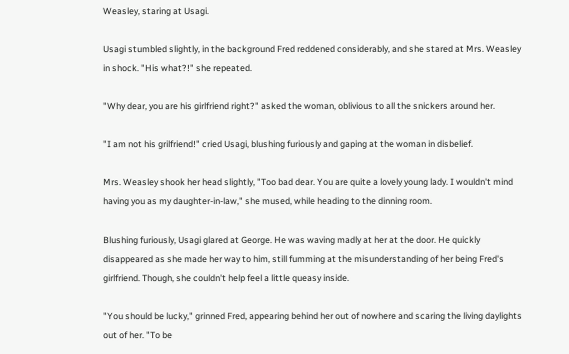Weasley, staring at Usagi.

Usagi stumbled slightly, in the background Fred reddened considerably, and she stared at Mrs. Weasley in shock. "His what?!" she repeated.

"Why dear, you are his girlfriend right?" asked the woman, oblivious to all the snickers around her.

"I am not his grilfriend!" cried Usagi, blushing furiously and gaping at the woman in disbelief.

Mrs. Weasley shook her head slightly, "Too bad dear. You are quite a lovely young lady. I wouldn't mind having you as my daughter-in-law," she mused, while heading to the dinning room.

Blushing furiously, Usagi glared at George. He was waving madly at her at the door. He quickly disappeared as she made her way to him, still fumming at the misunderstanding of her being Fred's girlfriend. Though, she couldn't help feel a little queasy inside.

"You should be lucky," grinned Fred, appearing behind her out of nowhere and scaring the living daylights out of her. "To be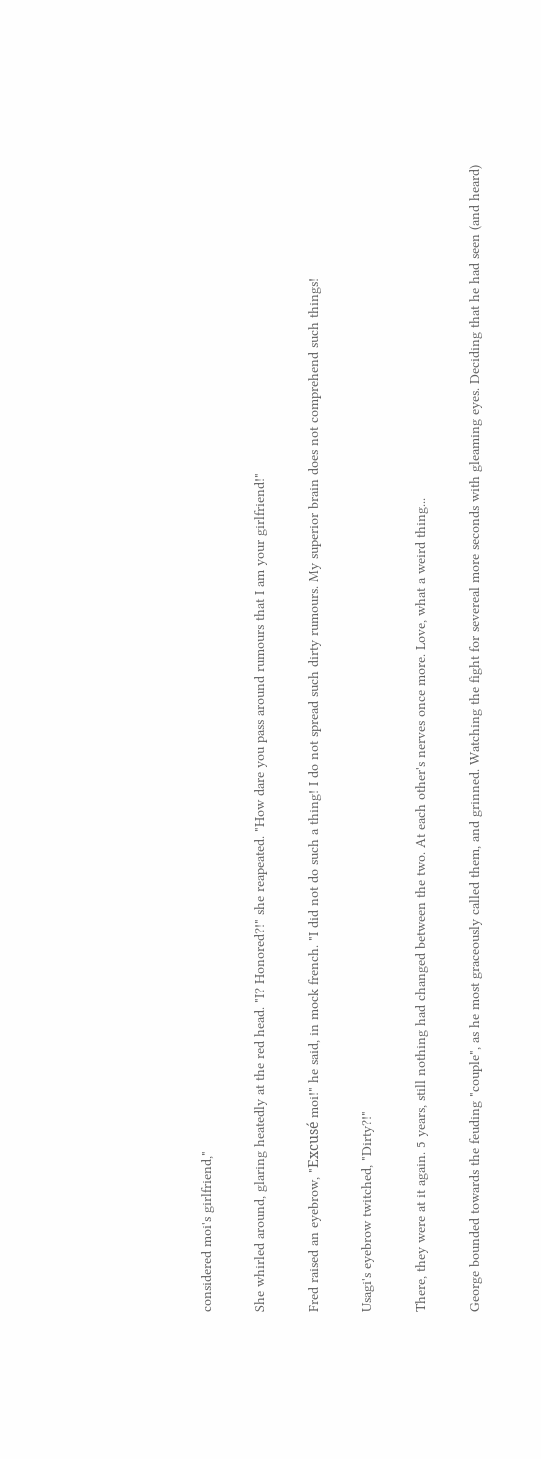considered moi's girlfriend,"

She whirled around, glaring heatedly at the red head. "I? Honored?!" she reapeated. "How dare you pass around rumours that I am your girlfriend!"

Fred raised an eyebrow, "Excusé moi!" he said, in mock french. "I did not do such a thing! I do not spread such dirty rumours. My superior brain does not comprehend such things!

Usagi's eyebrow twitched, "Dirty?!"

There, they were at it again. 5 years, still nothing had changed between the two. At each other's nerves once more. Love, what a weird thing...

George bounded towards the feuding "couple", as he most graceously called them, and grinned. Watching the fight for severeal more seconds with gleaming eyes. Deciding that he had seen (and heard)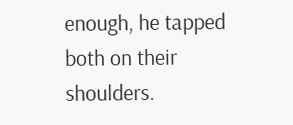enough, he tapped both on their shoulders.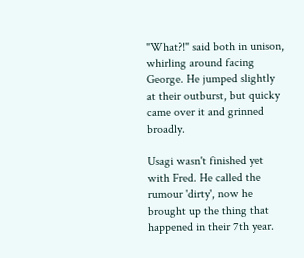"What?!" said both in unison, whirling around facing George. He jumped slightly at their outburst, but quicky came over it and grinned broadly.

Usagi wasn't finished yet with Fred. He called the rumour 'dirty', now he brought up the thing that happened in their 7th year.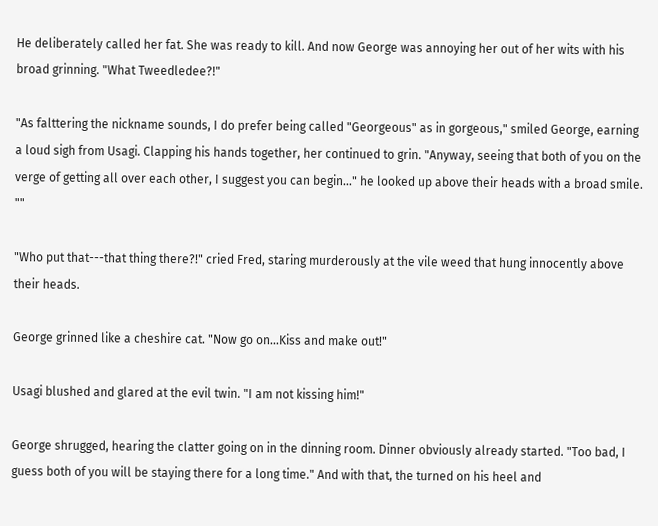He deliberately called her fat. She was ready to kill. And now George was annoying her out of her wits with his broad grinning. "What Tweedledee?!"

"As falttering the nickname sounds, I do prefer being called "Georgeous" as in gorgeous," smiled George, earning a loud sigh from Usagi. Clapping his hands together, her continued to grin. "Anyway, seeing that both of you on the verge of getting all over each other, I suggest you can begin..." he looked up above their heads with a broad smile. ""

"Who put that---that thing there?!" cried Fred, staring murderously at the vile weed that hung innocently above their heads.

George grinned like a cheshire cat. "Now go on...Kiss and make out!"

Usagi blushed and glared at the evil twin. "I am not kissing him!"

George shrugged, hearing the clatter going on in the dinning room. Dinner obviously already started. "Too bad, I guess both of you will be staying there for a long time." And with that, the turned on his heel and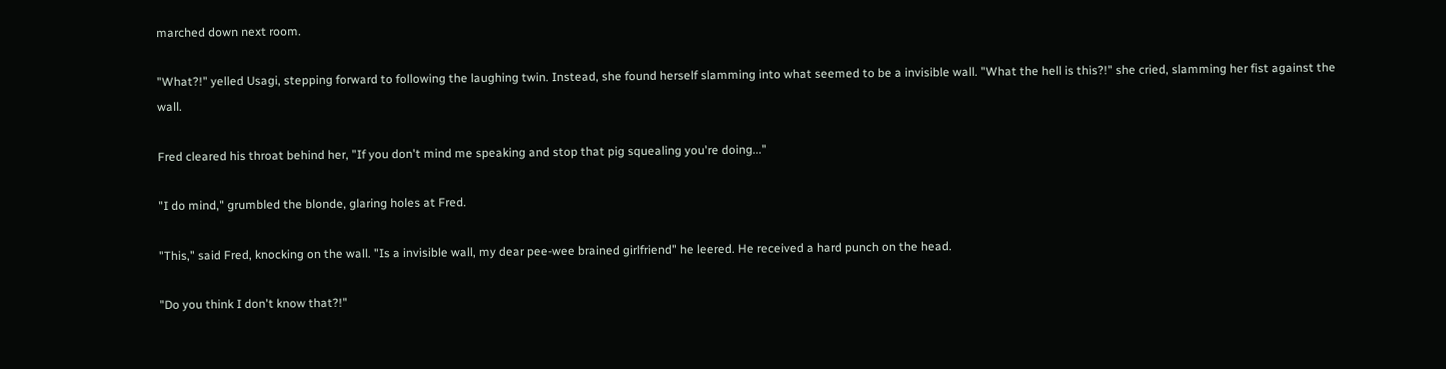marched down next room.

"What?!" yelled Usagi, stepping forward to following the laughing twin. Instead, she found herself slamming into what seemed to be a invisible wall. "What the hell is this?!" she cried, slamming her fist against the wall.

Fred cleared his throat behind her, "If you don't mind me speaking and stop that pig squealing you're doing..."

"I do mind," grumbled the blonde, glaring holes at Fred.

"This," said Fred, knocking on the wall. "Is a invisible wall, my dear pee-wee brained girlfriend" he leered. He received a hard punch on the head.

"Do you think I don't know that?!"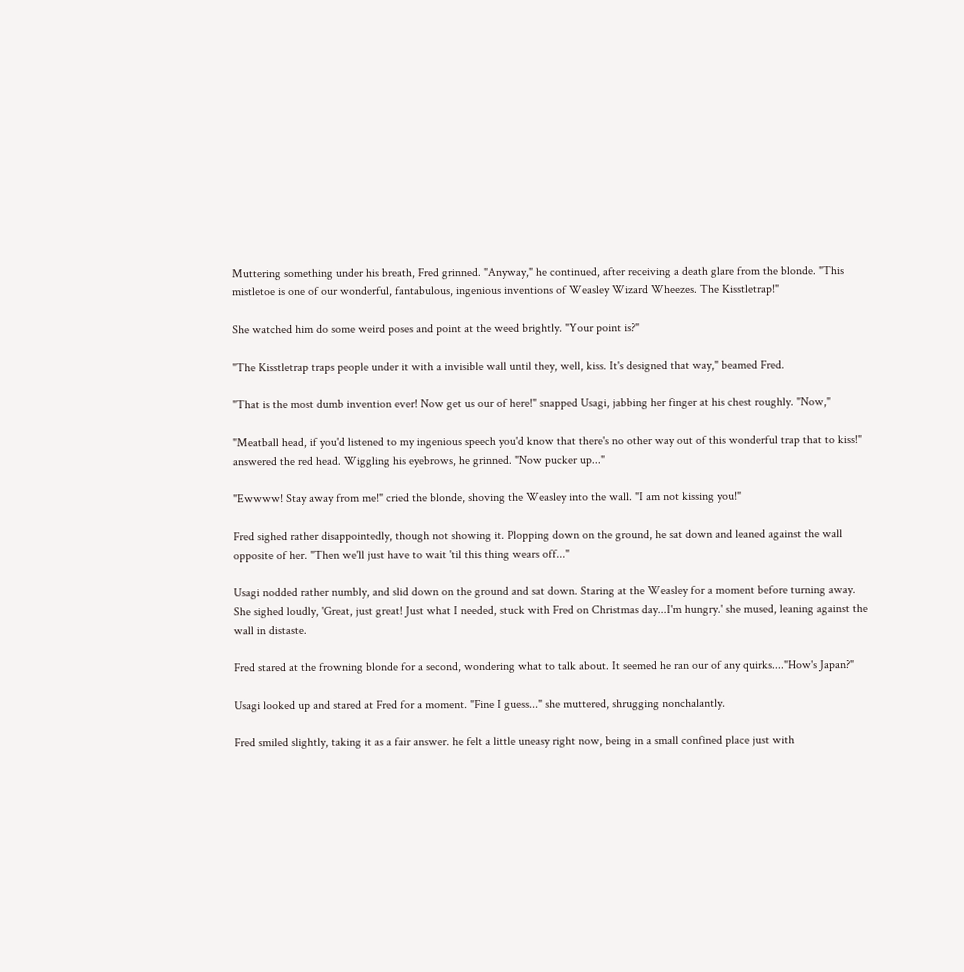Muttering something under his breath, Fred grinned. "Anyway," he continued, after receiving a death glare from the blonde. "This mistletoe is one of our wonderful, fantabulous, ingenious inventions of Weasley Wizard Wheezes. The Kisstletrap!"

She watched him do some weird poses and point at the weed brightly. "Your point is?"

"The Kisstletrap traps people under it with a invisible wall until they, well, kiss. It's designed that way," beamed Fred.

"That is the most dumb invention ever! Now get us our of here!" snapped Usagi, jabbing her finger at his chest roughly. "Now,"

"Meatball head, if you'd listened to my ingenious speech you'd know that there's no other way out of this wonderful trap that to kiss!" answered the red head. Wiggling his eyebrows, he grinned. "Now pucker up..."

"Ewwww! Stay away from me!" cried the blonde, shoving the Weasley into the wall. "I am not kissing you!"

Fred sighed rather disappointedly, though not showing it. Plopping down on the ground, he sat down and leaned against the wall opposite of her. "Then we'll just have to wait 'til this thing wears off..."

Usagi nodded rather numbly, and slid down on the ground and sat down. Staring at the Weasley for a moment before turning away. She sighed loudly, 'Great, just great! Just what I needed, stuck with Fred on Christmas day...I'm hungry.' she mused, leaning against the wall in distaste.

Fred stared at the frowning blonde for a second, wondering what to talk about. It seemed he ran our of any quirks...."How's Japan?"

Usagi looked up and stared at Fred for a moment. "Fine I guess..." she muttered, shrugging nonchalantly.

Fred smiled slightly, taking it as a fair answer. he felt a little uneasy right now, being in a small confined place just with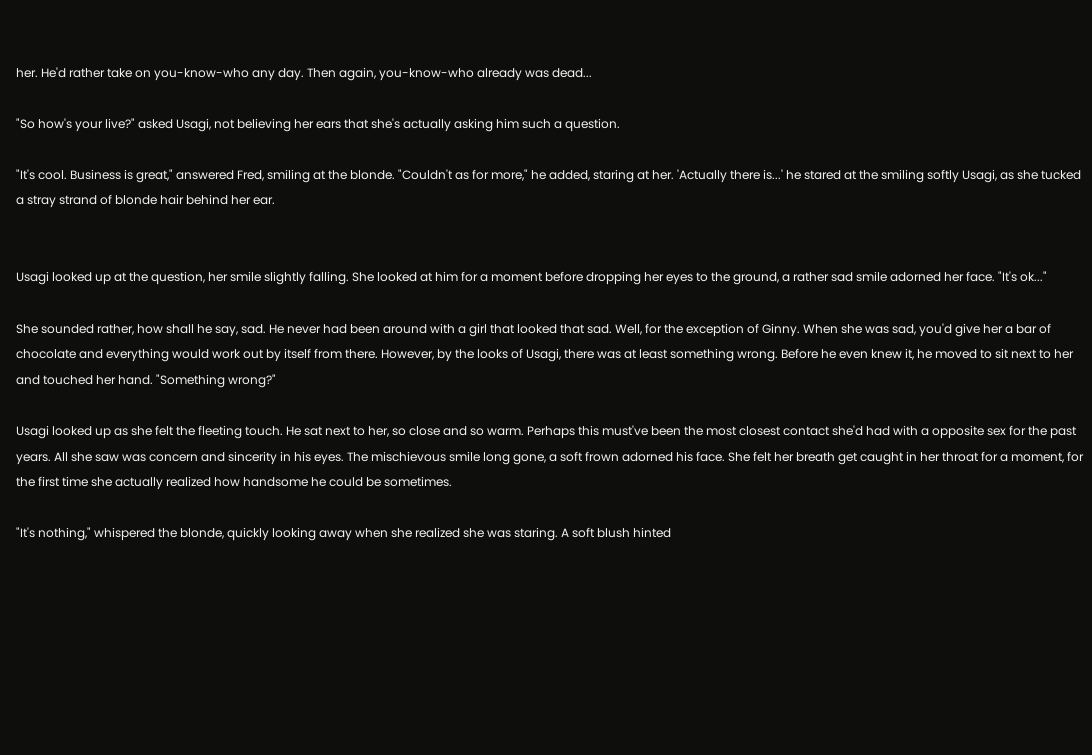her. He'd rather take on you-know-who any day. Then again, you-know-who already was dead...

"So how's your live?" asked Usagi, not believing her ears that she's actually asking him such a question.

"It's cool. Business is great," answered Fred, smiling at the blonde. "Couldn't as for more," he added, staring at her. 'Actually there is...' he stared at the smiling softly Usagi, as she tucked a stray strand of blonde hair behind her ear.


Usagi looked up at the question, her smile slightly falling. She looked at him for a moment before dropping her eyes to the ground, a rather sad smile adorned her face. "It's ok..."

She sounded rather, how shall he say, sad. He never had been around with a girl that looked that sad. Well, for the exception of Ginny. When she was sad, you'd give her a bar of chocolate and everything would work out by itself from there. However, by the looks of Usagi, there was at least something wrong. Before he even knew it, he moved to sit next to her and touched her hand. "Something wrong?"

Usagi looked up as she felt the fleeting touch. He sat next to her, so close and so warm. Perhaps this must've been the most closest contact she'd had with a opposite sex for the past years. All she saw was concern and sincerity in his eyes. The mischievous smile long gone, a soft frown adorned his face. She felt her breath get caught in her throat for a moment, for the first time she actually realized how handsome he could be sometimes.

"It's nothing," whispered the blonde, quickly looking away when she realized she was staring. A soft blush hinted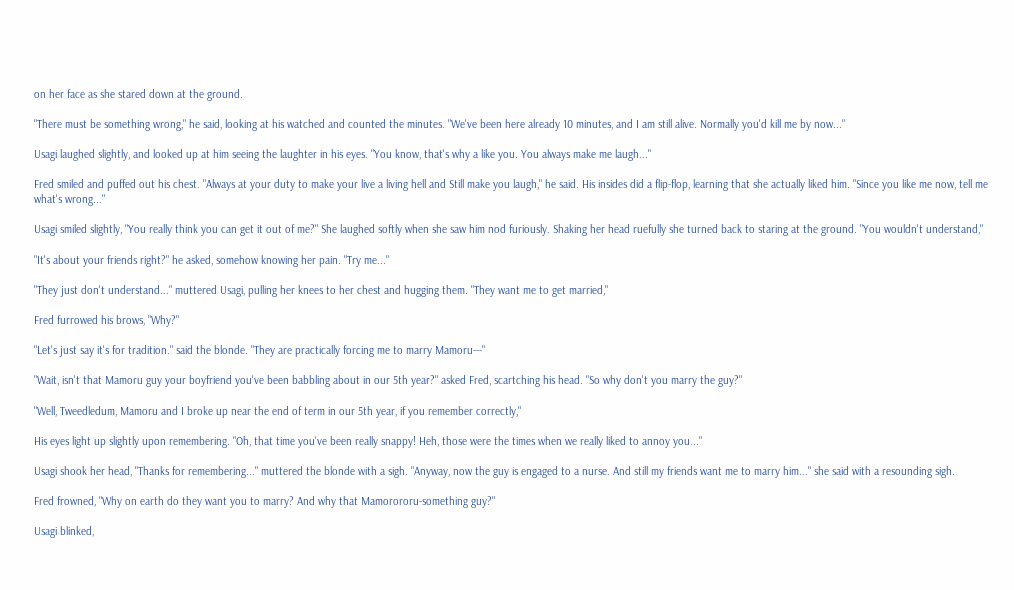on her face as she stared down at the ground.

"There must be something wrong," he said, looking at his watched and counted the minutes. "We've been here already 10 minutes, and I am still alive. Normally you'd kill me by now..."

Usagi laughed slightly, and looked up at him seeing the laughter in his eyes. "You know, that's why a like you. You always make me laugh..."

Fred smiled and puffed out his chest. "Always at your duty to make your live a living hell and Still make you laugh," he said. His insides did a flip-flop, learning that she actually liked him. "Since you like me now, tell me what's wrong..."

Usagi smiled slightly, "You really think you can get it out of me?" She laughed softly when she saw him nod furiously. Shaking her head ruefully she turned back to staring at the ground. "You wouldn't understand,"

"It's about your friends right?" he asked, somehow knowing her pain. "Try me..."

"They just don't understand..." muttered Usagi, pulling her knees to her chest and hugging them. "They want me to get married,"

Fred furrowed his brows, "Why?"

"Let's just say it's for tradition." said the blonde. "They are practically forcing me to marry Mamoru---"

"Wait, isn't that Mamoru guy your boyfriend you've been babbling about in our 5th year?" asked Fred, scartching his head. "So why don't you marry the guy?"

"Well, Tweedledum, Mamoru and I broke up near the end of term in our 5th year, if you remember correctly,"

His eyes light up slightly upon remembering. "Oh, that time you've been really snappy! Heh, those were the times when we really liked to annoy you..."

Usagi shook her head, "Thanks for remembering..." muttered the blonde with a sigh. "Anyway, now the guy is engaged to a nurse. And still my friends want me to marry him..." she said with a resounding sigh.

Fred frowned, "Why on earth do they want you to marry? And why that Mamorororu-something guy?"

Usagi blinked,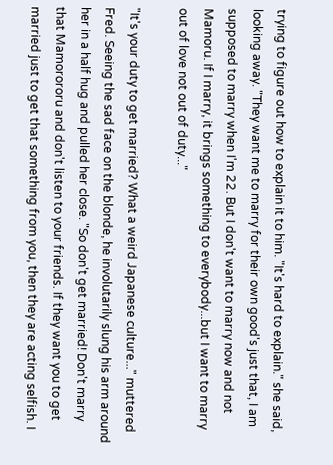trying to figure out how to explain it to him. "It's hard to explain." she said, looking away. "They want me to marry for their own good's just that, I am supposed to marry when I'm 22. But I don't want to marry now and not Mamoru. If I marry, it brings something to everybody...but I want to marry out of love not out of duty..."

"It's your duty to get married? What a weird Japanese culture..." muttered Fred. Seeing the sad face on the blonde, he involutarily slung his arm around her in a half hug and pulled her close. "So don't get married! Don't marry that Mamorororu and don't listen to your friends. If they want you to get married just to get that something from you, then they are acting selfish. I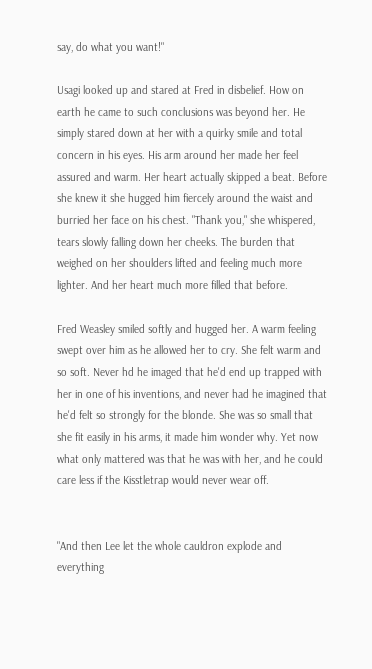say, do what you want!"

Usagi looked up and stared at Fred in disbelief. How on earth he came to such conclusions was beyond her. He simply stared down at her with a quirky smile and total concern in his eyes. His arm around her made her feel assured and warm. Her heart actually skipped a beat. Before she knew it she hugged him fiercely around the waist and burried her face on his chest. "Thank you," she whispered, tears slowly falling down her cheeks. The burden that weighed on her shoulders lifted and feeling much more lighter. And her heart much more filled that before.

Fred Weasley smiled softly and hugged her. A warm feeling swept over him as he allowed her to cry. She felt warm and so soft. Never hd he imaged that he'd end up trapped with her in one of his inventions, and never had he imagined that he'd felt so strongly for the blonde. She was so small that she fit easily in his arms, it made him wonder why. Yet now what only mattered was that he was with her, and he could care less if the Kisstletrap would never wear off.


"And then Lee let the whole cauldron explode and everything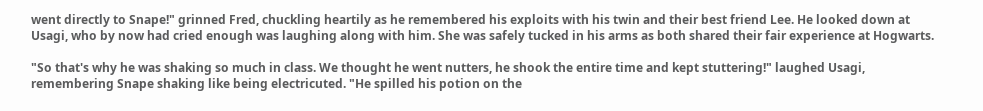went directly to Snape!" grinned Fred, chuckling heartily as he remembered his exploits with his twin and their best friend Lee. He looked down at Usagi, who by now had cried enough was laughing along with him. She was safely tucked in his arms as both shared their fair experience at Hogwarts.

"So that's why he was shaking so much in class. We thought he went nutters, he shook the entire time and kept stuttering!" laughed Usagi, remembering Snape shaking like being electricuted. "He spilled his potion on the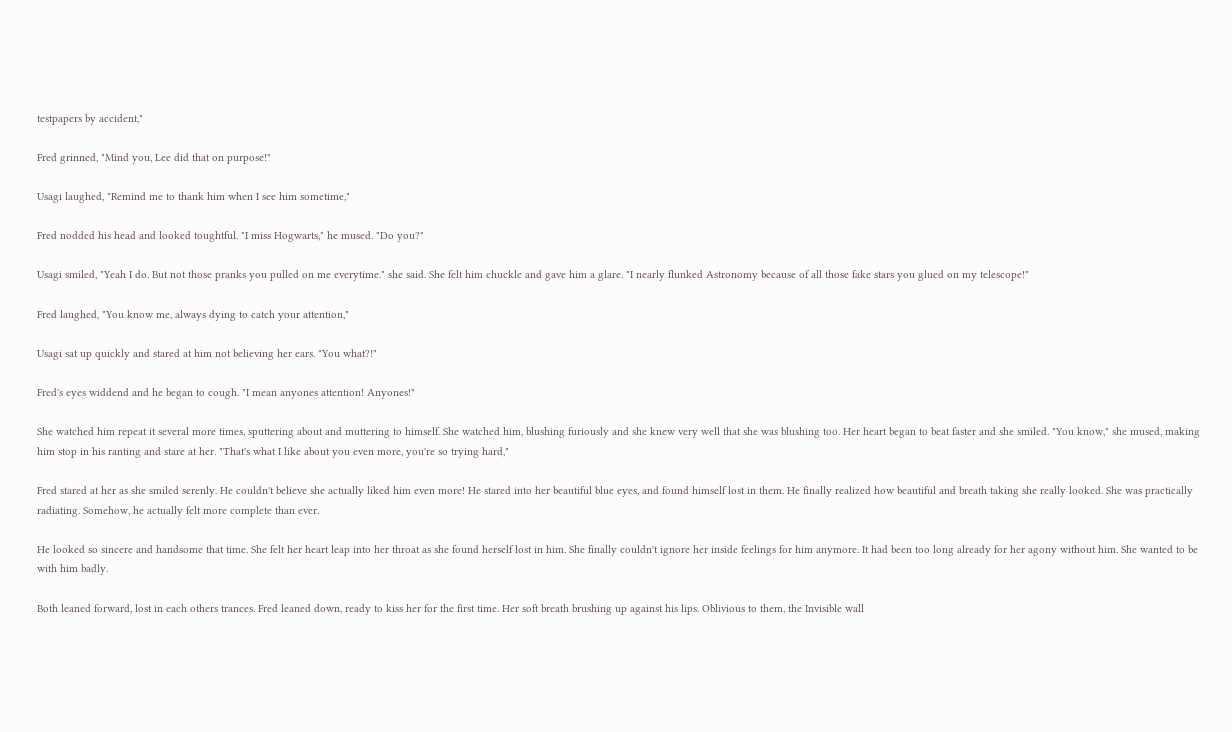testpapers by accident,"

Fred grinned, "Mind you, Lee did that on purpose!"

Usagi laughed, "Remind me to thank him when I see him sometime,"

Fred nodded his head and looked toughtful. "I miss Hogwarts," he mused. "Do you?"

Usagi smiled, "Yeah I do. But not those pranks you pulled on me everytime." she said. She felt him chuckle and gave him a glare. "I nearly flunked Astronomy because of all those fake stars you glued on my telescope!"

Fred laughed, "You know me, always dying to catch your attention,"

Usagi sat up quickly and stared at him not believing her ears. "You what?!"

Fred's eyes widdend and he began to cough. "I mean anyones attention! Anyones!"

She watched him repeat it several more times, sputtering about and muttering to himself. She watched him, blushing furiously and she knew very well that she was blushing too. Her heart began to beat faster and she smiled. "You know," she mused, making him stop in his ranting and stare at her. "That's what I like about you even more, you're so trying hard,"

Fred stared at her as she smiled serenly. He couldn't believe she actually liked him even more! He stared into her beautiful blue eyes, and found himself lost in them. He finally realized how beautiful and breath taking she really looked. She was practically radiating. Somehow, he actually felt more complete than ever.

He looked so sincere and handsome that time. She felt her heart leap into her throat as she found herself lost in him. She finally couldn't ignore her inside feelings for him anymore. It had been too long already for her agony without him. She wanted to be with him badly.

Both leaned forward, lost in each others trances. Fred leaned down, ready to kiss her for the first time. Her soft breath brushing up against his lips. Oblivious to them, the Invisible wall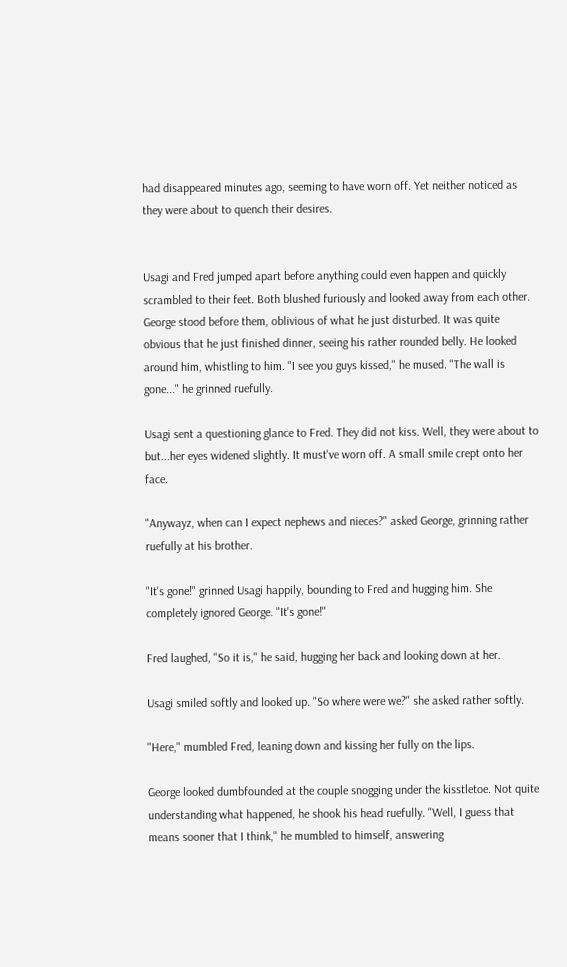had disappeared minutes ago, seeming to have worn off. Yet neither noticed as they were about to quench their desires.


Usagi and Fred jumped apart before anything could even happen and quickly scrambled to their feet. Both blushed furiously and looked away from each other. George stood before them, oblivious of what he just disturbed. It was quite obvious that he just finished dinner, seeing his rather rounded belly. He looked around him, whistling to him. "I see you guys kissed," he mused. "The wall is gone..." he grinned ruefully.

Usagi sent a questioning glance to Fred. They did not kiss. Well, they were about to but...her eyes widened slightly. It must've worn off. A small smile crept onto her face.

"Anywayz, when can I expect nephews and nieces?" asked George, grinning rather ruefully at his brother.

"It's gone!" grinned Usagi happily, bounding to Fred and hugging him. She completely ignored George. "It's gone!"

Fred laughed, "So it is," he said, hugging her back and looking down at her.

Usagi smiled softly and looked up. "So where were we?" she asked rather softly.

"Here," mumbled Fred, leaning down and kissing her fully on the lips.

George looked dumbfounded at the couple snogging under the kisstletoe. Not quite understanding what happened, he shook his head ruefully. "Well, I guess that means sooner that I think," he mumbled to himself, answering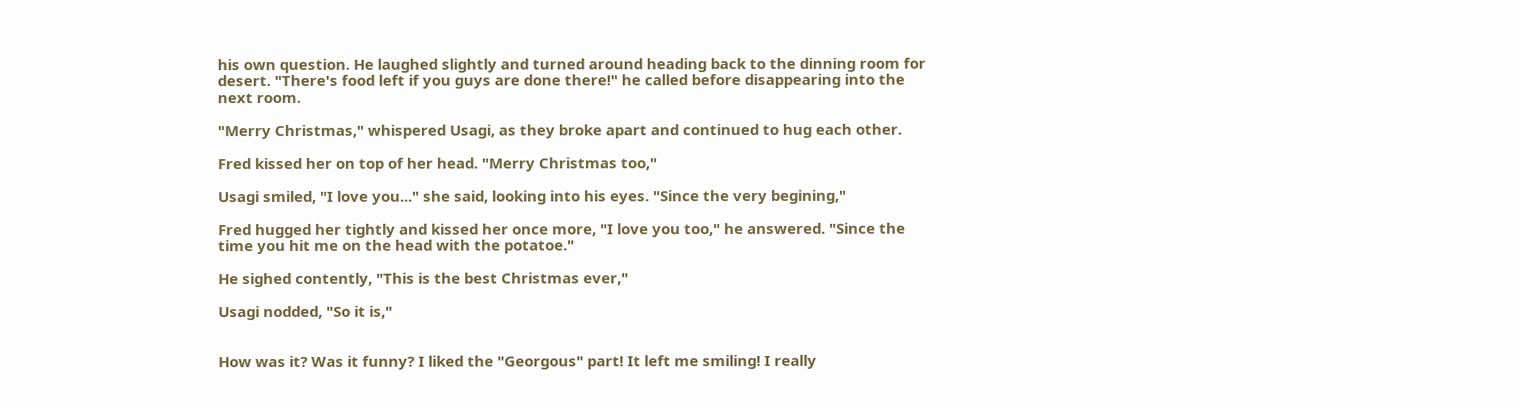his own question. He laughed slightly and turned around heading back to the dinning room for desert. "There's food left if you guys are done there!" he called before disappearing into the next room.

"Merry Christmas," whispered Usagi, as they broke apart and continued to hug each other.

Fred kissed her on top of her head. "Merry Christmas too,"

Usagi smiled, "I love you..." she said, looking into his eyes. "Since the very begining,"

Fred hugged her tightly and kissed her once more, "I love you too," he answered. "Since the time you hit me on the head with the potatoe."

He sighed contently, "This is the best Christmas ever,"

Usagi nodded, "So it is,"


How was it? Was it funny? I liked the "Georgous" part! It left me smiling! I really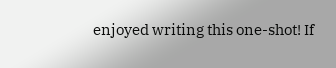enjoyed writing this one-shot! If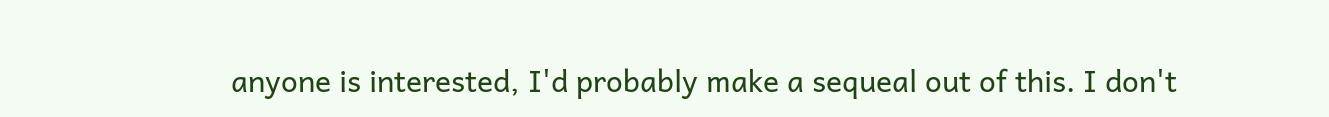anyone is interested, I'd probably make a sequeal out of this. I don't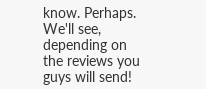know. Perhaps. We'll see, depending on the reviews you guys will send!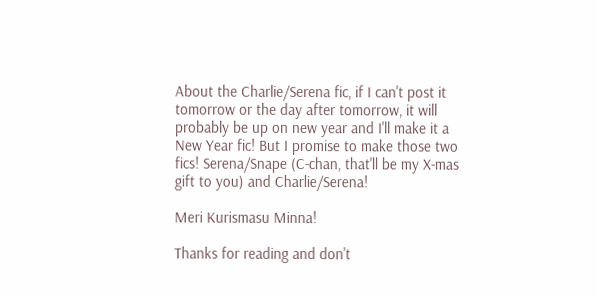About the Charlie/Serena fic, if I can't post it tomorrow or the day after tomorrow, it will probably be up on new year and I'll make it a New Year fic! But I promise to make those two fics! Serena/Snape (C-chan, that'll be my X-mas gift to you) and Charlie/Serena!

Meri Kurismasu Minna!

Thanks for reading and don't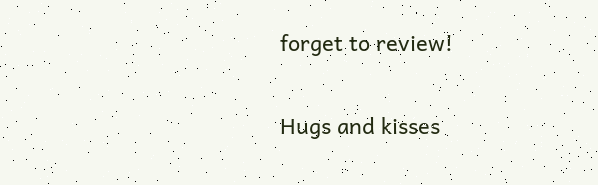forget to review!

Hugs and kisses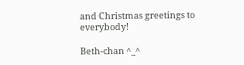and Christmas greetings to everybody!

Beth-chan ^_^